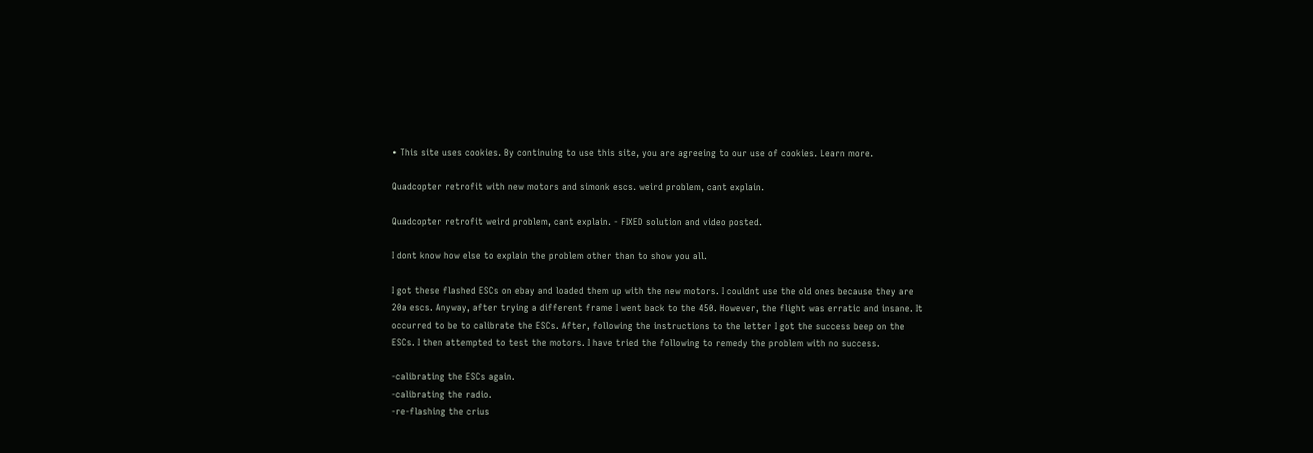• This site uses cookies. By continuing to use this site, you are agreeing to our use of cookies. Learn more.

Quadcopter retrofit with new motors and simonk escs. weird problem, cant explain.

Quadcopter retrofit weird problem, cant explain. - FIXED solution and video posted.

I dont know how else to explain the problem other than to show you all.

I got these flashed ESCs on ebay and loaded them up with the new motors. I couldnt use the old ones because they are 20a escs. Anyway, after trying a different frame I went back to the 450. However, the flight was erratic and insane. It occurred to be to calibrate the ESCs. After, following the instructions to the letter I got the success beep on the ESCs. I then attempted to test the motors. I have tried the following to remedy the problem with no success.

-calibrating the ESCs again.
-calibrating the radio.
-re-flashing the crius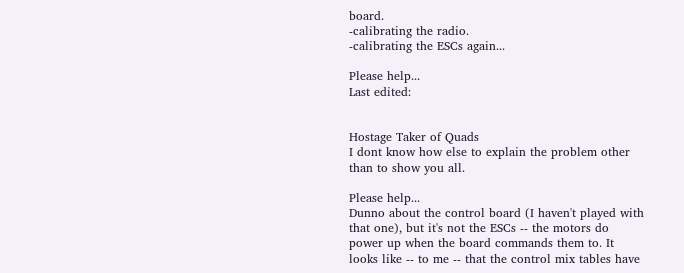board.
-calibrating the radio.
-calibrating the ESCs again...

Please help...
Last edited:


Hostage Taker of Quads
I dont know how else to explain the problem other than to show you all.

Please help...
Dunno about the control board (I haven't played with that one), but it's not the ESCs -- the motors do power up when the board commands them to. It looks like -- to me -- that the control mix tables have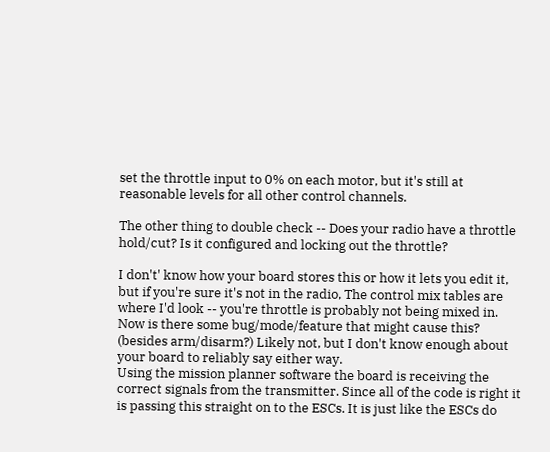set the throttle input to 0% on each motor, but it's still at reasonable levels for all other control channels.

The other thing to double check -- Does your radio have a throttle hold/cut? Is it configured and locking out the throttle?

I don't' know how your board stores this or how it lets you edit it, but if you're sure it's not in the radio, The control mix tables are where I'd look -- you're throttle is probably not being mixed in. Now is there some bug/mode/feature that might cause this? (besides arm/disarm?) Likely not, but I don't know enough about your board to reliably say either way.
Using the mission planner software the board is receiving the correct signals from the transmitter. Since all of the code is right it is passing this straight on to the ESCs. It is just like the ESCs do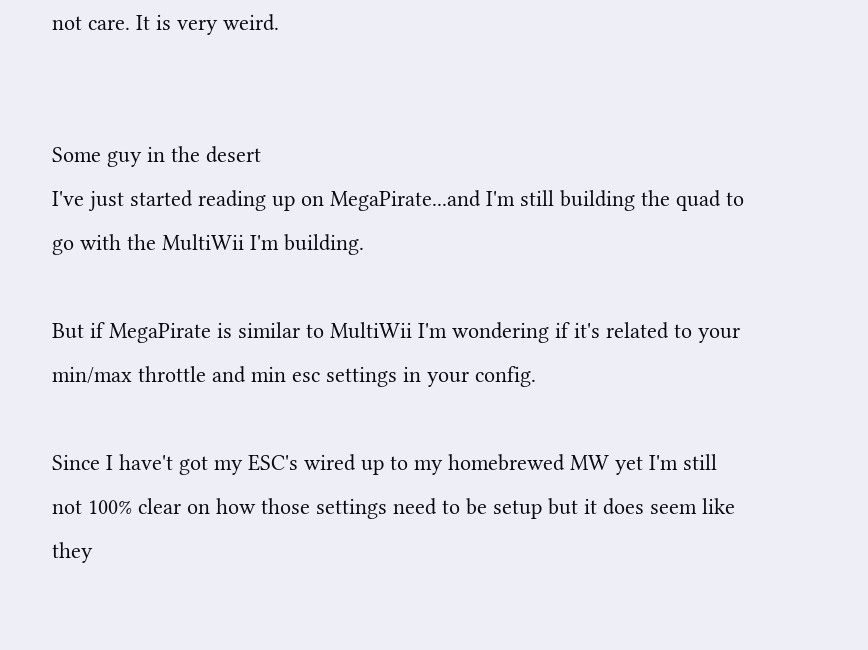not care. It is very weird.


Some guy in the desert
I've just started reading up on MegaPirate...and I'm still building the quad to go with the MultiWii I'm building.

But if MegaPirate is similar to MultiWii I'm wondering if it's related to your min/max throttle and min esc settings in your config.

Since I have't got my ESC's wired up to my homebrewed MW yet I'm still not 100% clear on how those settings need to be setup but it does seem like they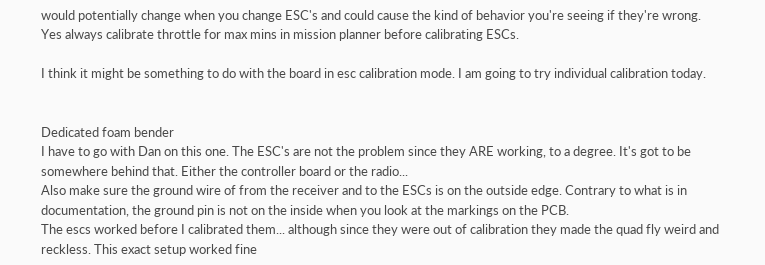would potentially change when you change ESC's and could cause the kind of behavior you're seeing if they're wrong.
Yes always calibrate throttle for max mins in mission planner before calibrating ESCs.

I think it might be something to do with the board in esc calibration mode. I am going to try individual calibration today.


Dedicated foam bender
I have to go with Dan on this one. The ESC's are not the problem since they ARE working, to a degree. It's got to be somewhere behind that. Either the controller board or the radio...
Also make sure the ground wire of from the receiver and to the ESCs is on the outside edge. Contrary to what is in documentation, the ground pin is not on the inside when you look at the markings on the PCB.
The escs worked before I calibrated them... although since they were out of calibration they made the quad fly weird and reckless. This exact setup worked fine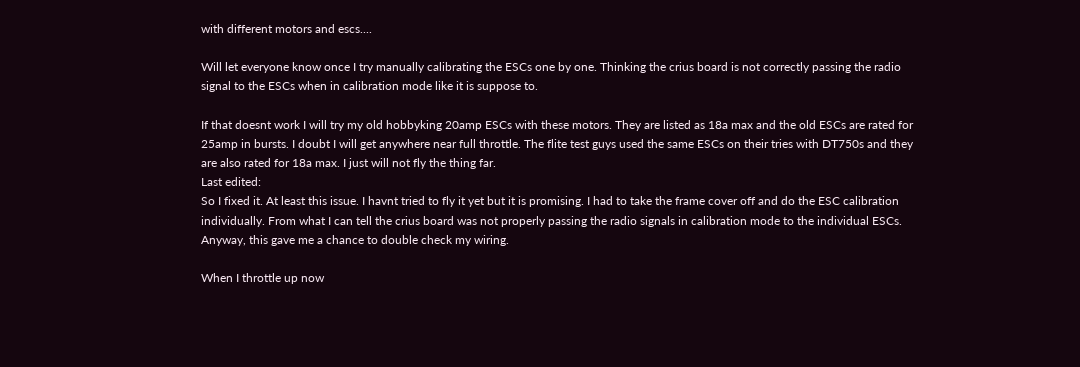with different motors and escs....

Will let everyone know once I try manually calibrating the ESCs one by one. Thinking the crius board is not correctly passing the radio signal to the ESCs when in calibration mode like it is suppose to.

If that doesnt work I will try my old hobbyking 20amp ESCs with these motors. They are listed as 18a max and the old ESCs are rated for 25amp in bursts. I doubt I will get anywhere near full throttle. The flite test guys used the same ESCs on their tries with DT750s and they are also rated for 18a max. I just will not fly the thing far.
Last edited:
So I fixed it. At least this issue. I havnt tried to fly it yet but it is promising. I had to take the frame cover off and do the ESC calibration individually. From what I can tell the crius board was not properly passing the radio signals in calibration mode to the individual ESCs. Anyway, this gave me a chance to double check my wiring.

When I throttle up now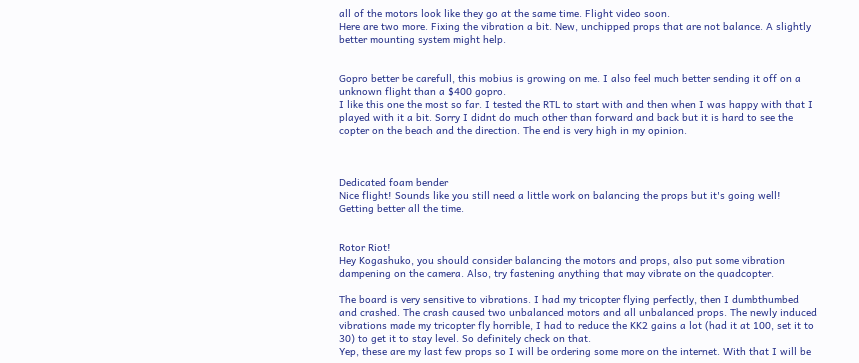all of the motors look like they go at the same time. Flight video soon.
Here are two more. Fixing the vibration a bit. New, unchipped props that are not balance. A slightly better mounting system might help.


Gopro better be carefull, this mobius is growing on me. I also feel much better sending it off on a unknown flight than a $400 gopro.
I like this one the most so far. I tested the RTL to start with and then when I was happy with that I played with it a bit. Sorry I didnt do much other than forward and back but it is hard to see the copter on the beach and the direction. The end is very high in my opinion.



Dedicated foam bender
Nice flight! Sounds like you still need a little work on balancing the props but it's going well! Getting better all the time.


Rotor Riot!
Hey Kogashuko, you should consider balancing the motors and props, also put some vibration dampening on the camera. Also, try fastening anything that may vibrate on the quadcopter.

The board is very sensitive to vibrations. I had my tricopter flying perfectly, then I dumbthumbed and crashed. The crash caused two unbalanced motors and all unbalanced props. The newly induced vibrations made my tricopter fly horrible, I had to reduce the KK2 gains a lot (had it at 100, set it to 30) to get it to stay level. So definitely check on that.
Yep, these are my last few props so I will be ordering some more on the internet. With that I will be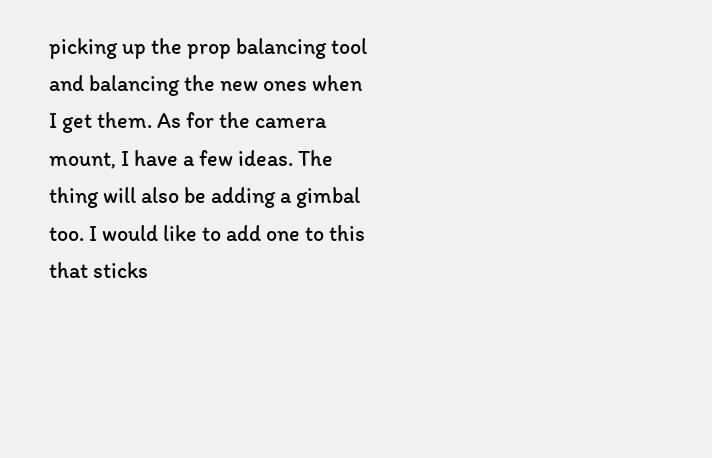picking up the prop balancing tool and balancing the new ones when I get them. As for the camera mount, I have a few ideas. The thing will also be adding a gimbal too. I would like to add one to this that sticks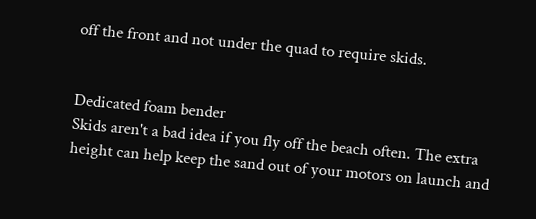off the front and not under the quad to require skids.


Dedicated foam bender
Skids aren't a bad idea if you fly off the beach often. The extra height can help keep the sand out of your motors on launch and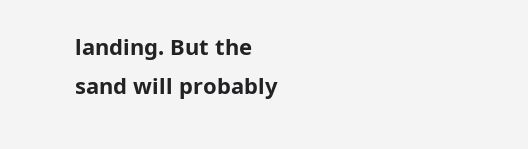landing. But the sand will probably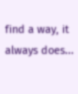find a way, it always does...